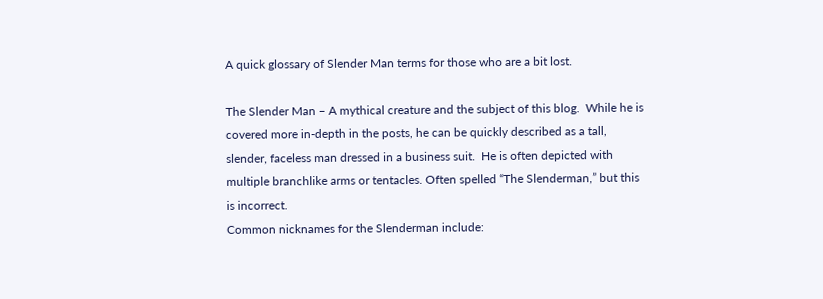A quick glossary of Slender Man terms for those who are a bit lost.

The Slender Man – A mythical creature and the subject of this blog.  While he is covered more in-depth in the posts, he can be quickly described as a tall, slender, faceless man dressed in a business suit.  He is often depicted with multiple branchlike arms or tentacles. Often spelled “The Slenderman,” but this is incorrect.
Common nicknames for the Slenderman include: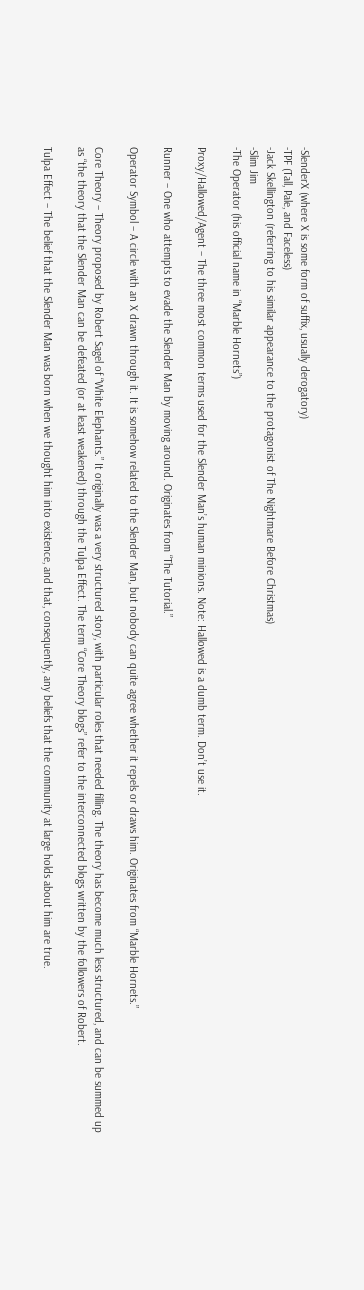-SlenderX (where X is some form of suffix, usually derogatory)
-TPF (Tall, Pale, and Faceless)
-Jack Skellington (referring to his similar appearance to the protagonist of The Nightmare Before Christmas)
-Slim Jim
-The Operator (his official name in “Marble Hornets”)

Proxy/Hallowed/Agent – The three most common terms used for the Slender Man’s human minions. Note: Hallowed is a dumb term. Don’t use it.

Runner – One who attempts to evade the Slender Man by moving around. Originates from “The Tutorial.”

Operator Symbol – A circle with an X drawn through it. It is somehow related to the Slender Man, but nobody can quite agree whether it repels or draws him. Originates from “Marble Hornets.”

Core Theory – Theory proposed by Robert Sagel of “White Elephants.” It originally was a very structured story, with particular roles that needed filling. The theory has become much less structured, and can be summed up as “the theory that the Slender Man can be defeated (or at least weakened) through the Tulpa Effect. The term “Core Theory blogs” refer to the interconnected blogs written by the followers of Robert.

Tulpa Effect – The belief that the Slender Man was born when we thought him into existence, and that, consequently, any beliefs that the community at large holds about him are true.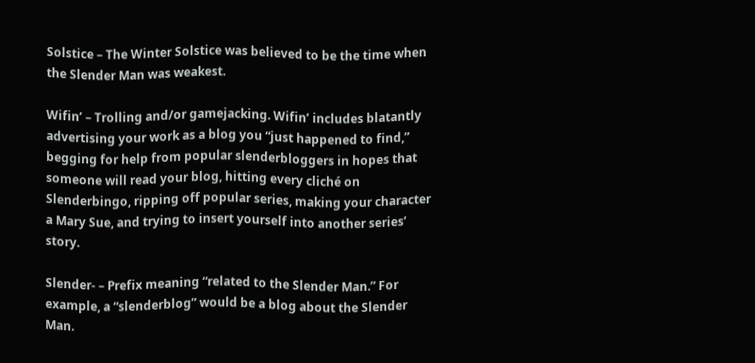Solstice – The Winter Solstice was believed to be the time when the Slender Man was weakest.

Wifin’ – Trolling and/or gamejacking. Wifin’ includes blatantly advertising your work as a blog you “just happened to find,” begging for help from popular slenderbloggers in hopes that someone will read your blog, hitting every cliché on Slenderbingo, ripping off popular series, making your character a Mary Sue, and trying to insert yourself into another series’ story.

Slender- – Prefix meaning “related to the Slender Man.” For example, a “slenderblog” would be a blog about the Slender Man.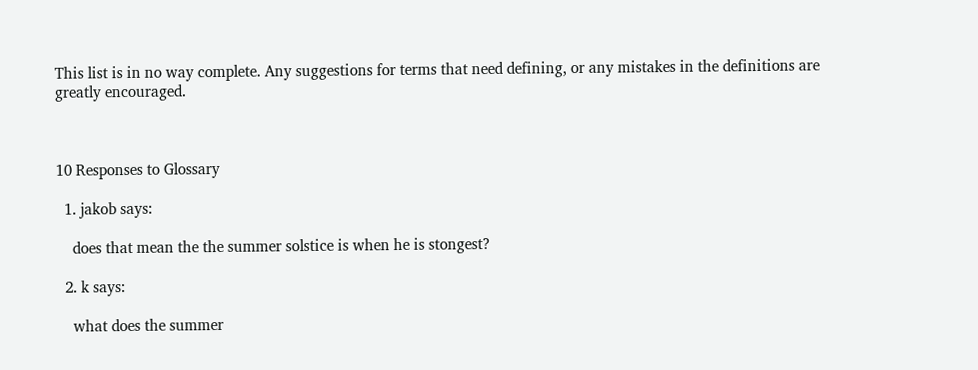This list is in no way complete. Any suggestions for terms that need defining, or any mistakes in the definitions are greatly encouraged.



10 Responses to Glossary

  1. jakob says:

    does that mean the the summer solstice is when he is stongest?

  2. k says:

    what does the summer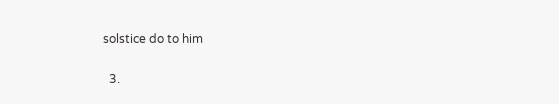solstice do to him

  3.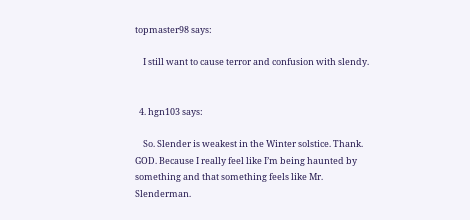topmaster98 says:

    I still want to cause terror and confusion with slendy.


  4. hgn103 says:

    So. Slender is weakest in the Winter solstice. Thank. GOD. Because I really feel like I’m being haunted by something and that something feels like Mr. Slenderman.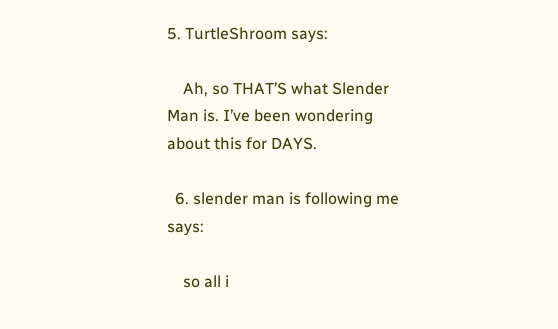5. TurtleShroom says:

    Ah, so THAT’S what Slender Man is. I’ve been wondering about this for DAYS.

  6. slender man is following me says:

    so all i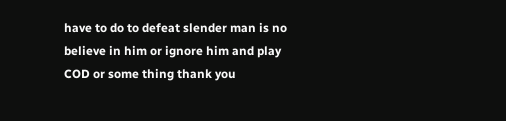have to do to defeat slender man is no believe in him or ignore him and play COD or some thing thank you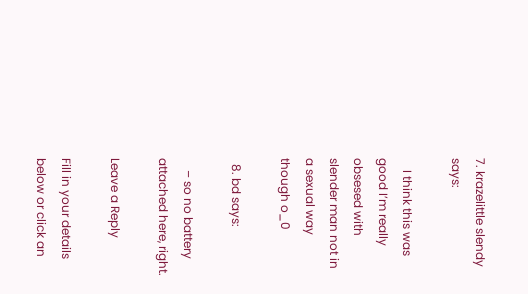7. krazelittle slendy says:

    I think this was good I’m really obsesed with slender man not in a sexual way though o_0

  8. bd says:

    – so no battery attached here, right.

Leave a Reply

Fill in your details below or click an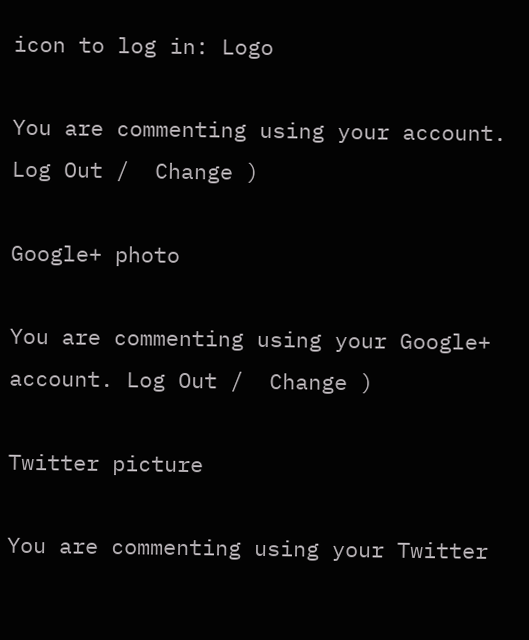icon to log in: Logo

You are commenting using your account. Log Out /  Change )

Google+ photo

You are commenting using your Google+ account. Log Out /  Change )

Twitter picture

You are commenting using your Twitter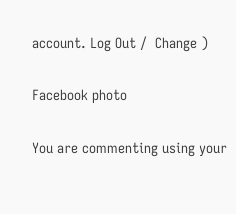account. Log Out /  Change )

Facebook photo

You are commenting using your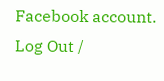Facebook account. Log Out /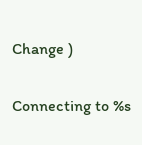Change )


Connecting to %s